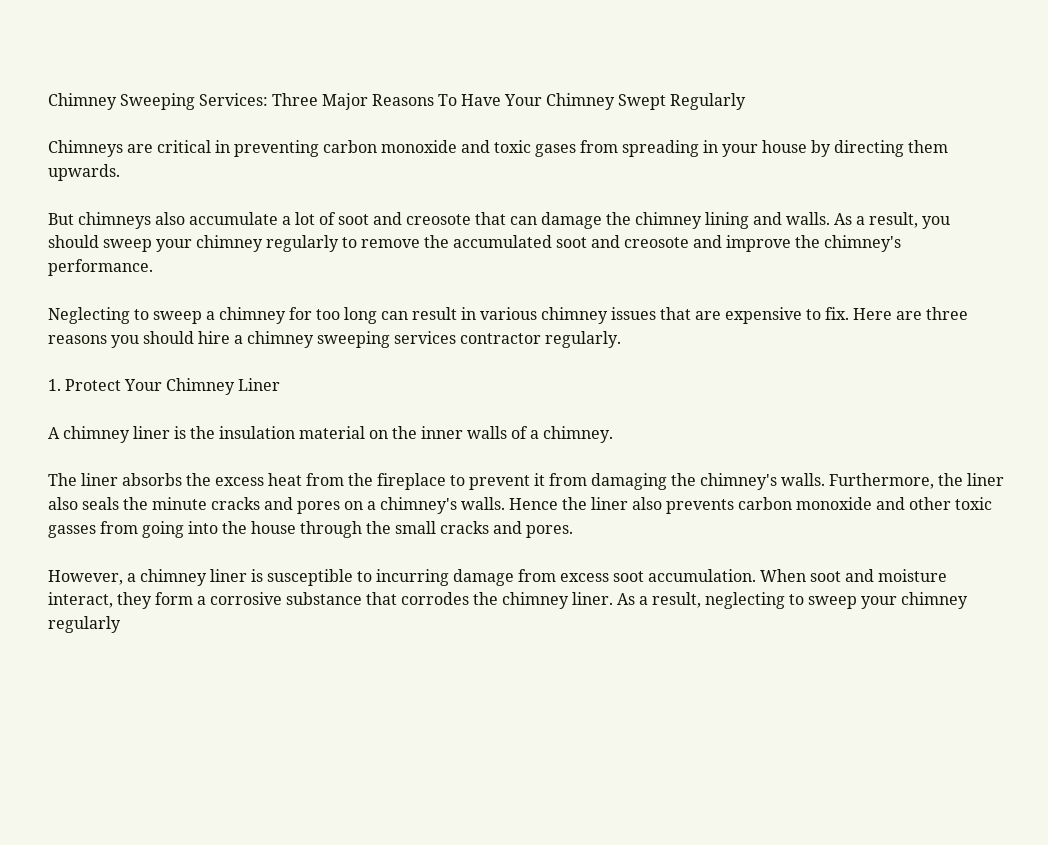Chimney Sweeping Services: Three Major Reasons To Have Your Chimney Swept Regularly

Chimneys are critical in preventing carbon monoxide and toxic gases from spreading in your house by directing them upwards.

But chimneys also accumulate a lot of soot and creosote that can damage the chimney lining and walls. As a result, you should sweep your chimney regularly to remove the accumulated soot and creosote and improve the chimney's performance.

Neglecting to sweep a chimney for too long can result in various chimney issues that are expensive to fix. Here are three reasons you should hire a chimney sweeping services contractor regularly.

1. Protect Your Chimney Liner

A chimney liner is the insulation material on the inner walls of a chimney.

The liner absorbs the excess heat from the fireplace to prevent it from damaging the chimney's walls. Furthermore, the liner also seals the minute cracks and pores on a chimney's walls. Hence the liner also prevents carbon monoxide and other toxic gasses from going into the house through the small cracks and pores.

However, a chimney liner is susceptible to incurring damage from excess soot accumulation. When soot and moisture interact, they form a corrosive substance that corrodes the chimney liner. As a result, neglecting to sweep your chimney regularly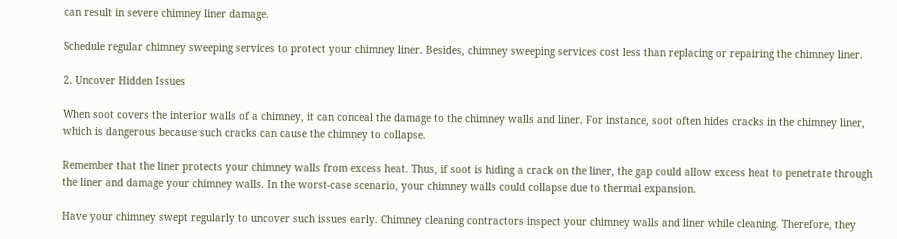can result in severe chimney liner damage.

Schedule regular chimney sweeping services to protect your chimney liner. Besides, chimney sweeping services cost less than replacing or repairing the chimney liner.

2. Uncover Hidden Issues

When soot covers the interior walls of a chimney, it can conceal the damage to the chimney walls and liner. For instance, soot often hides cracks in the chimney liner, which is dangerous because such cracks can cause the chimney to collapse.

Remember that the liner protects your chimney walls from excess heat. Thus, if soot is hiding a crack on the liner, the gap could allow excess heat to penetrate through the liner and damage your chimney walls. In the worst-case scenario, your chimney walls could collapse due to thermal expansion.

Have your chimney swept regularly to uncover such issues early. Chimney cleaning contractors inspect your chimney walls and liner while cleaning. Therefore, they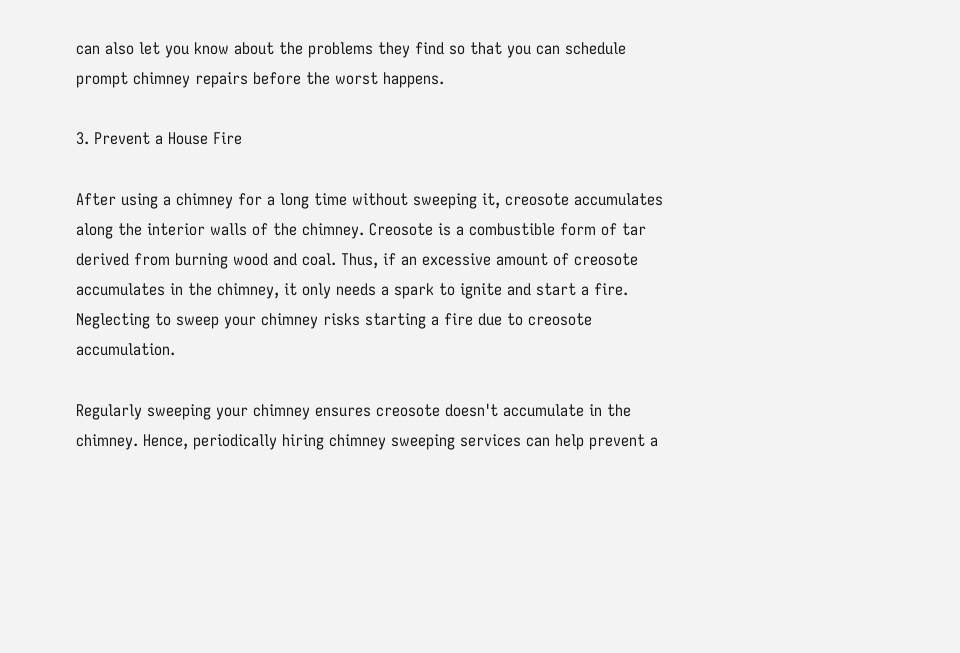can also let you know about the problems they find so that you can schedule prompt chimney repairs before the worst happens.

3. Prevent a House Fire

After using a chimney for a long time without sweeping it, creosote accumulates along the interior walls of the chimney. Creosote is a combustible form of tar derived from burning wood and coal. Thus, if an excessive amount of creosote accumulates in the chimney, it only needs a spark to ignite and start a fire. Neglecting to sweep your chimney risks starting a fire due to creosote accumulation.

Regularly sweeping your chimney ensures creosote doesn't accumulate in the chimney. Hence, periodically hiring chimney sweeping services can help prevent a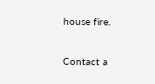house fire.

Contact a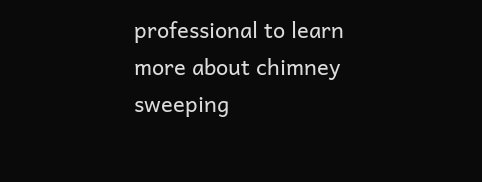professional to learn more about chimney sweeping